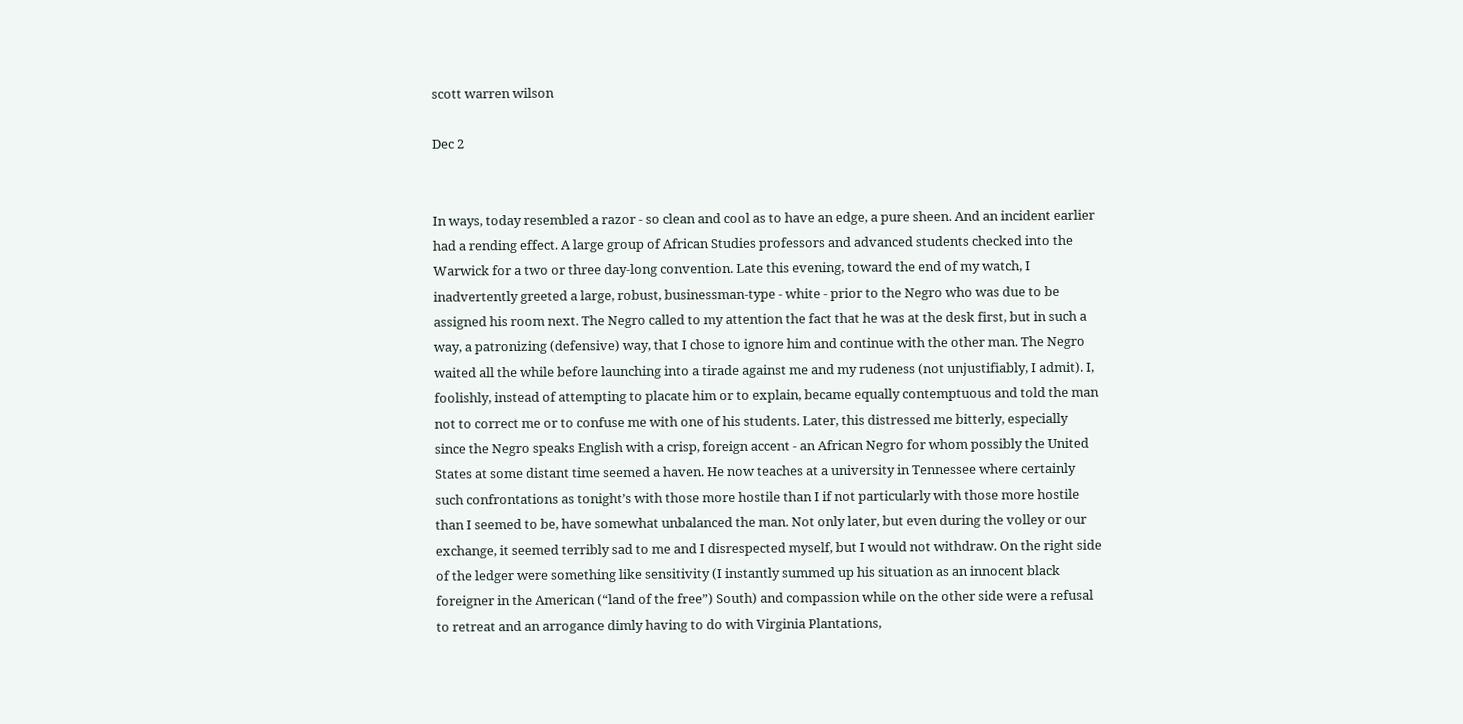scott warren wilson

Dec 2


In ways, today resembled a razor - so clean and cool as to have an edge, a pure sheen. And an incident earlier had a rending effect. A large group of African Studies professors and advanced students checked into the Warwick for a two or three day-long convention. Late this evening, toward the end of my watch, I inadvertently greeted a large, robust, businessman-type - white - prior to the Negro who was due to be assigned his room next. The Negro called to my attention the fact that he was at the desk first, but in such a way, a patronizing (defensive) way, that I chose to ignore him and continue with the other man. The Negro waited all the while before launching into a tirade against me and my rudeness (not unjustifiably, I admit). I, foolishly, instead of attempting to placate him or to explain, became equally contemptuous and told the man not to correct me or to confuse me with one of his students. Later, this distressed me bitterly, especially since the Negro speaks English with a crisp, foreign accent - an African Negro for whom possibly the United States at some distant time seemed a haven. He now teaches at a university in Tennessee where certainly such confrontations as tonight’s with those more hostile than I if not particularly with those more hostile than I seemed to be, have somewhat unbalanced the man. Not only later, but even during the volley or our exchange, it seemed terribly sad to me and I disrespected myself, but I would not withdraw. On the right side of the ledger were something like sensitivity (I instantly summed up his situation as an innocent black foreigner in the American (“land of the free”) South) and compassion while on the other side were a refusal to retreat and an arrogance dimly having to do with Virginia Plantations,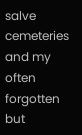salve cemeteries and my often forgotten but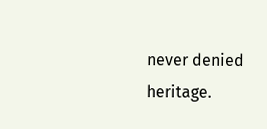never denied heritage.